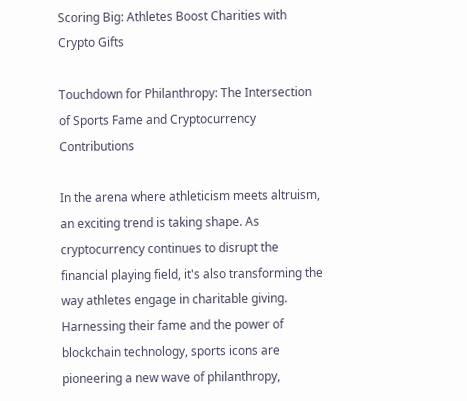Scoring Big: Athletes Boost Charities with Crypto Gifts

Touchdown for Philanthropy: The Intersection of Sports Fame and Cryptocurrency Contributions

In the arena where athleticism meets altruism, an exciting trend is taking shape. As cryptocurrency continues to disrupt the financial playing field, it's also transforming the way athletes engage in charitable giving. Harnessing their fame and the power of blockchain technology, sports icons are pioneering a new wave of philanthropy,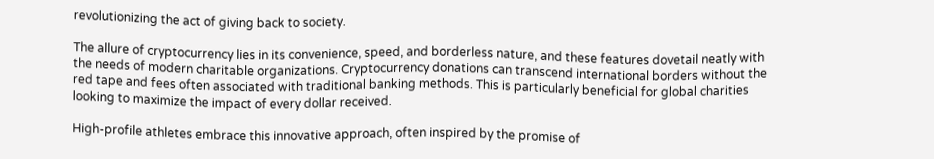revolutionizing the act of giving back to society.

The allure of cryptocurrency lies in its convenience, speed, and borderless nature, and these features dovetail neatly with the needs of modern charitable organizations. Cryptocurrency donations can transcend international borders without the red tape and fees often associated with traditional banking methods. This is particularly beneficial for global charities looking to maximize the impact of every dollar received.

High-profile athletes embrace this innovative approach, often inspired by the promise of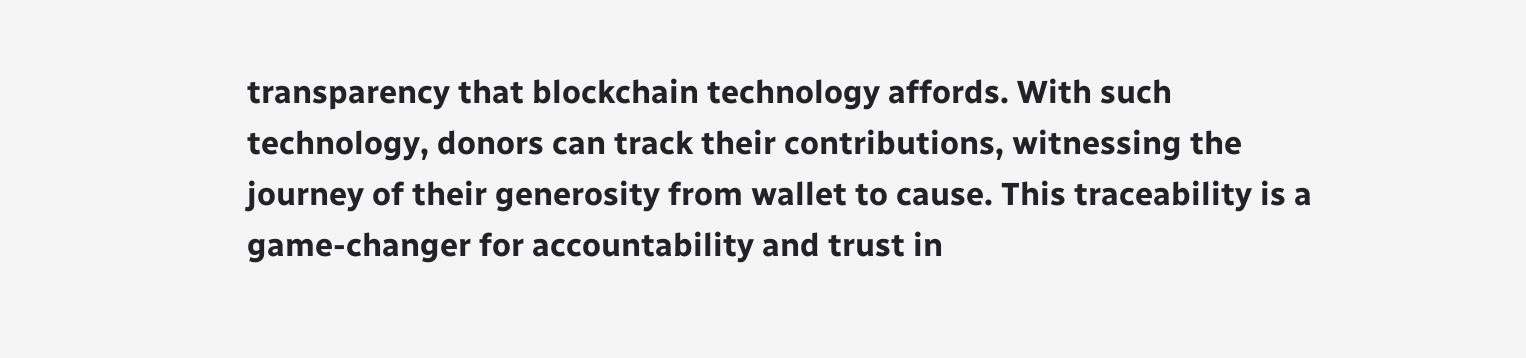transparency that blockchain technology affords. With such technology, donors can track their contributions, witnessing the journey of their generosity from wallet to cause. This traceability is a game-changer for accountability and trust in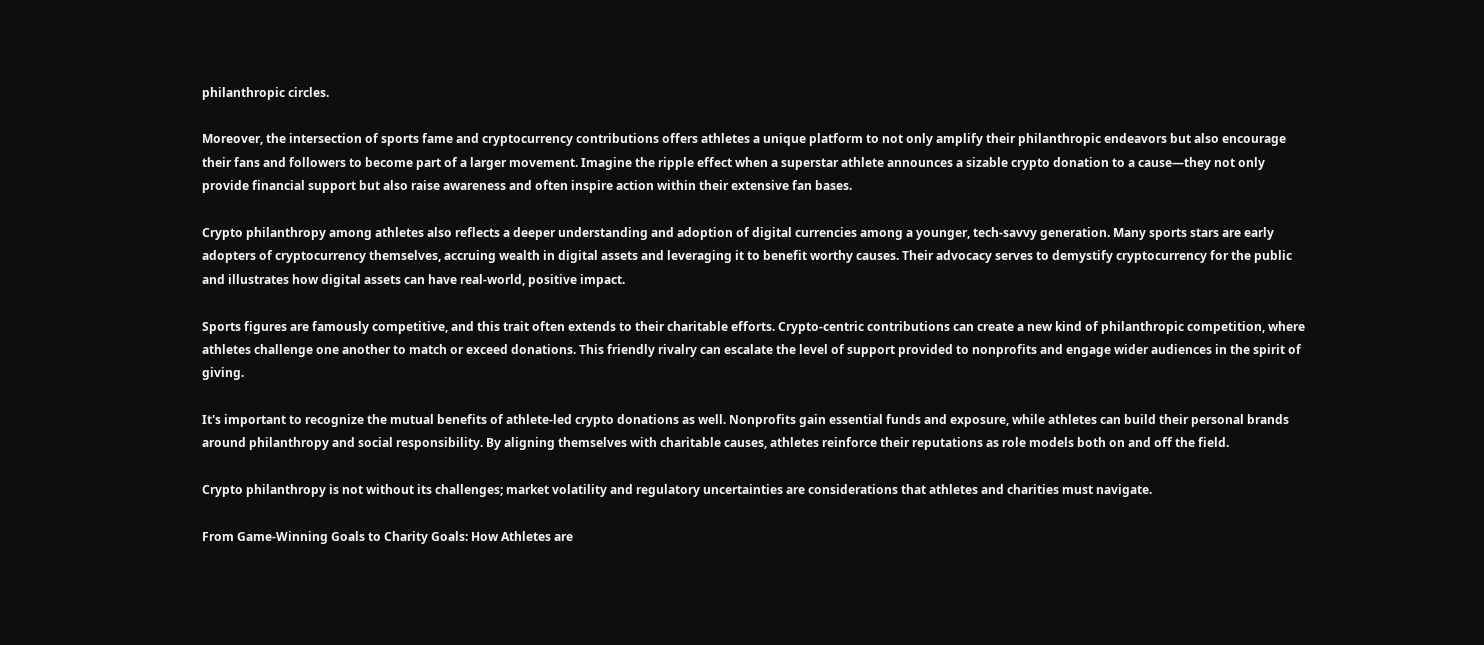philanthropic circles.

Moreover, the intersection of sports fame and cryptocurrency contributions offers athletes a unique platform to not only amplify their philanthropic endeavors but also encourage their fans and followers to become part of a larger movement. Imagine the ripple effect when a superstar athlete announces a sizable crypto donation to a cause—they not only provide financial support but also raise awareness and often inspire action within their extensive fan bases.

Crypto philanthropy among athletes also reflects a deeper understanding and adoption of digital currencies among a younger, tech-savvy generation. Many sports stars are early adopters of cryptocurrency themselves, accruing wealth in digital assets and leveraging it to benefit worthy causes. Their advocacy serves to demystify cryptocurrency for the public and illustrates how digital assets can have real-world, positive impact.

Sports figures are famously competitive, and this trait often extends to their charitable efforts. Crypto-centric contributions can create a new kind of philanthropic competition, where athletes challenge one another to match or exceed donations. This friendly rivalry can escalate the level of support provided to nonprofits and engage wider audiences in the spirit of giving.

It's important to recognize the mutual benefits of athlete-led crypto donations as well. Nonprofits gain essential funds and exposure, while athletes can build their personal brands around philanthropy and social responsibility. By aligning themselves with charitable causes, athletes reinforce their reputations as role models both on and off the field.

Crypto philanthropy is not without its challenges; market volatility and regulatory uncertainties are considerations that athletes and charities must navigate.

From Game-Winning Goals to Charity Goals: How Athletes are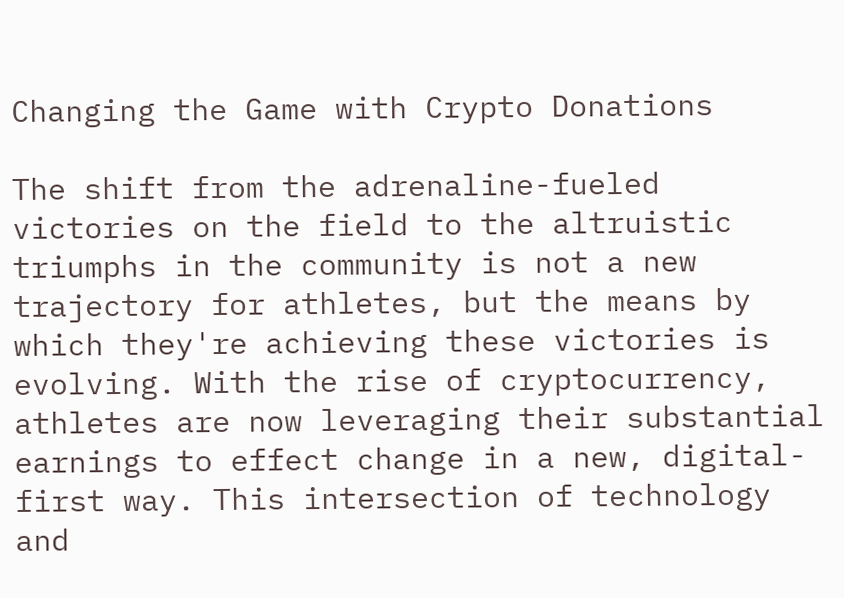Changing the Game with Crypto Donations

The shift from the adrenaline-fueled victories on the field to the altruistic triumphs in the community is not a new trajectory for athletes, but the means by which they're achieving these victories is evolving. With the rise of cryptocurrency, athletes are now leveraging their substantial earnings to effect change in a new, digital-first way. This intersection of technology and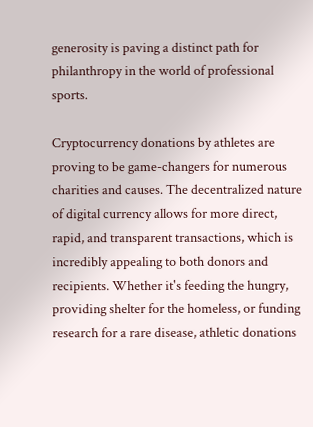generosity is paving a distinct path for philanthropy in the world of professional sports.

Cryptocurrency donations by athletes are proving to be game-changers for numerous charities and causes. The decentralized nature of digital currency allows for more direct, rapid, and transparent transactions, which is incredibly appealing to both donors and recipients. Whether it's feeding the hungry, providing shelter for the homeless, or funding research for a rare disease, athletic donations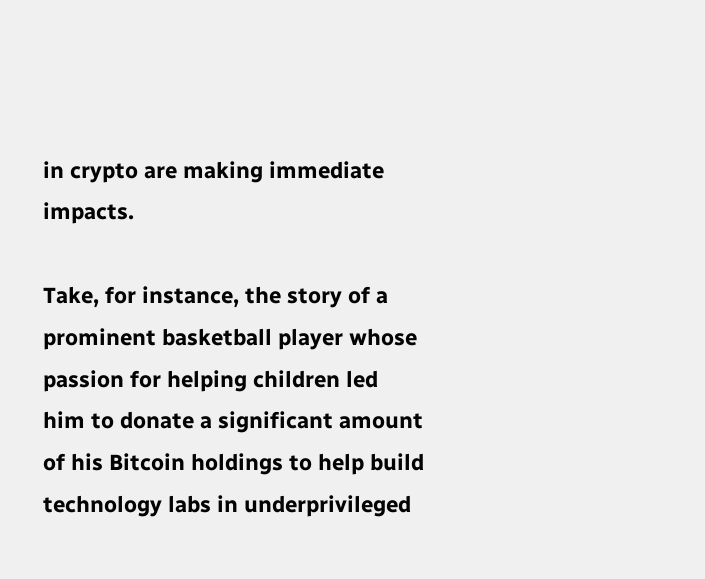in crypto are making immediate impacts.

Take, for instance, the story of a prominent basketball player whose passion for helping children led him to donate a significant amount of his Bitcoin holdings to help build technology labs in underprivileged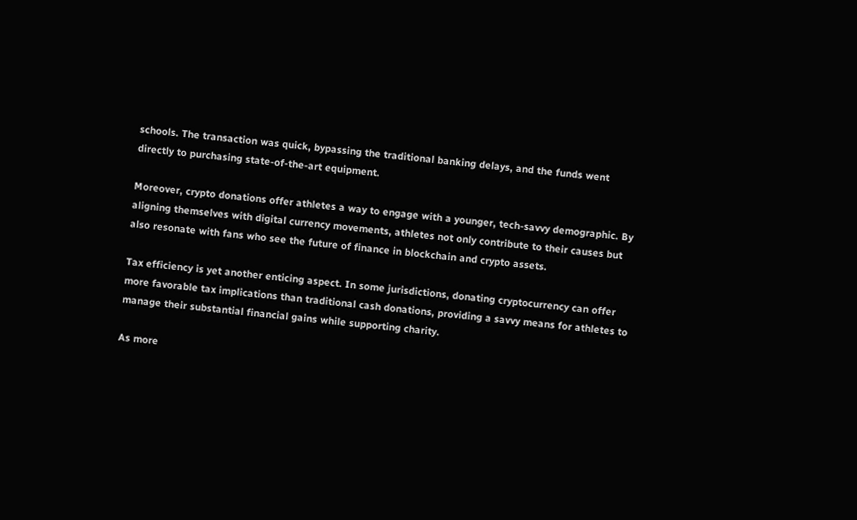schools. The transaction was quick, bypassing the traditional banking delays, and the funds went directly to purchasing state-of-the-art equipment.

Moreover, crypto donations offer athletes a way to engage with a younger, tech-savvy demographic. By aligning themselves with digital currency movements, athletes not only contribute to their causes but also resonate with fans who see the future of finance in blockchain and crypto assets.

Tax efficiency is yet another enticing aspect. In some jurisdictions, donating cryptocurrency can offer more favorable tax implications than traditional cash donations, providing a savvy means for athletes to manage their substantial financial gains while supporting charity.

As more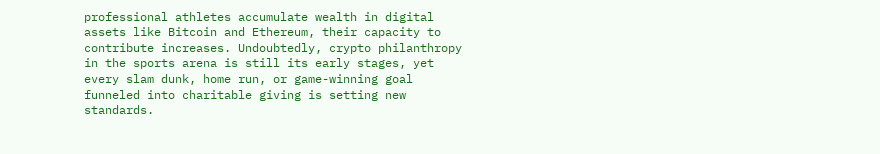professional athletes accumulate wealth in digital assets like Bitcoin and Ethereum, their capacity to contribute increases. Undoubtedly, crypto philanthropy in the sports arena is still its early stages, yet every slam dunk, home run, or game-winning goal funneled into charitable giving is setting new standards.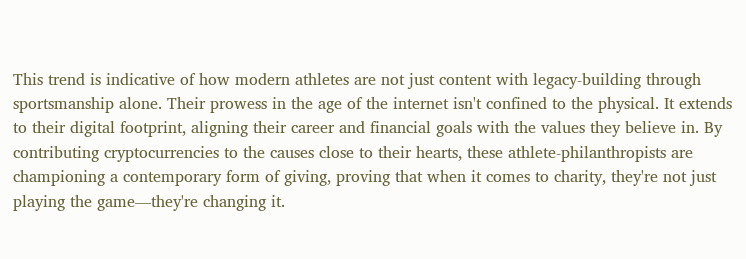This trend is indicative of how modern athletes are not just content with legacy-building through sportsmanship alone. Their prowess in the age of the internet isn't confined to the physical. It extends to their digital footprint, aligning their career and financial goals with the values they believe in. By contributing cryptocurrencies to the causes close to their hearts, these athlete-philanthropists are championing a contemporary form of giving, proving that when it comes to charity, they're not just playing the game—they're changing it.